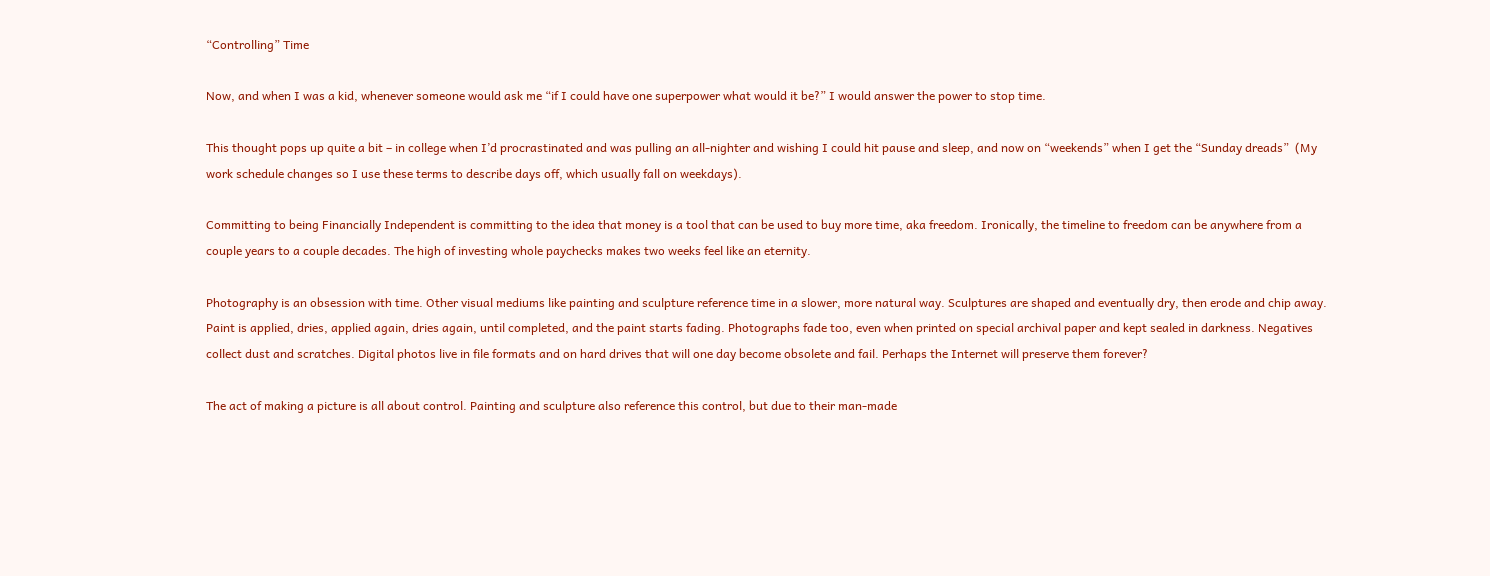“Controlling” Time

Now, and when I was a kid, whenever someone would ask me “if I could have one superpower what would it be?” I would answer the power to stop time.

This thought pops up quite a bit – in college when I’d procrastinated and was pulling an all-nighter and wishing I could hit pause and sleep, and now on “weekends” when I get the “Sunday dreads”  (My work schedule changes so I use these terms to describe days off, which usually fall on weekdays).

Committing to being Financially Independent is committing to the idea that money is a tool that can be used to buy more time, aka freedom. Ironically, the timeline to freedom can be anywhere from a couple years to a couple decades. The high of investing whole paychecks makes two weeks feel like an eternity.

Photography is an obsession with time. Other visual mediums like painting and sculpture reference time in a slower, more natural way. Sculptures are shaped and eventually dry, then erode and chip away. Paint is applied, dries, applied again, dries again, until completed, and the paint starts fading. Photographs fade too, even when printed on special archival paper and kept sealed in darkness. Negatives collect dust and scratches. Digital photos live in file formats and on hard drives that will one day become obsolete and fail. Perhaps the Internet will preserve them forever?

The act of making a picture is all about control. Painting and sculpture also reference this control, but due to their man-made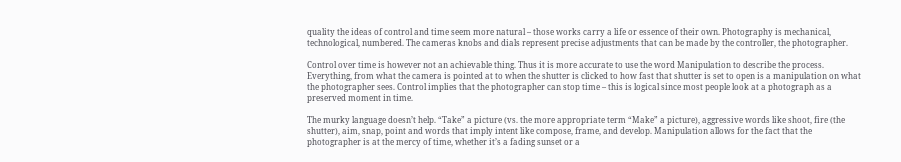quality the ideas of control and time seem more natural – those works carry a life or essence of their own. Photography is mechanical, technological, numbered. The cameras knobs and dials represent precise adjustments that can be made by the controller, the photographer.

Control over time is however not an achievable thing. Thus it is more accurate to use the word Manipulation to describe the process. Everything, from what the camera is pointed at to when the shutter is clicked to how fast that shutter is set to open is a manipulation on what the photographer sees. Control implies that the photographer can stop time – this is logical since most people look at a photograph as a preserved moment in time.

The murky language doesn’t help. “Take” a picture (vs. the more appropriate term “Make” a picture), aggressive words like shoot, fire (the shutter), aim, snap, point and words that imply intent like compose, frame, and develop. Manipulation allows for the fact that the photographer is at the mercy of time, whether it’s a fading sunset or a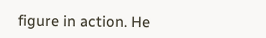figure in action. He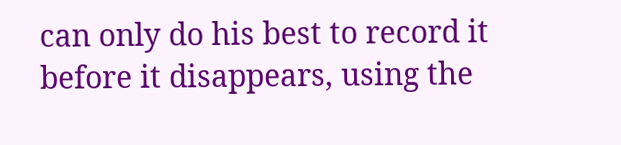can only do his best to record it before it disappears, using the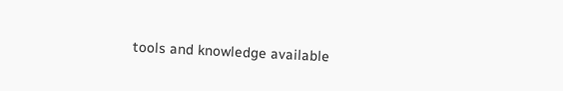tools and knowledge available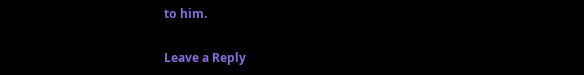to him.

Leave a Reply